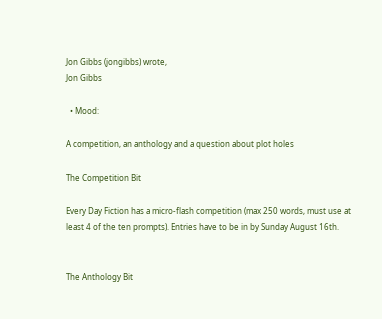Jon Gibbs (jongibbs) wrote,
Jon Gibbs

  • Mood:

A competition, an anthology and a question about plot holes

The Competition Bit

Every Day Fiction has a micro-flash competition (max 250 words, must use at least 4 of the ten prompts). Entries have to be in by Sunday August 16th.


The Anthology Bit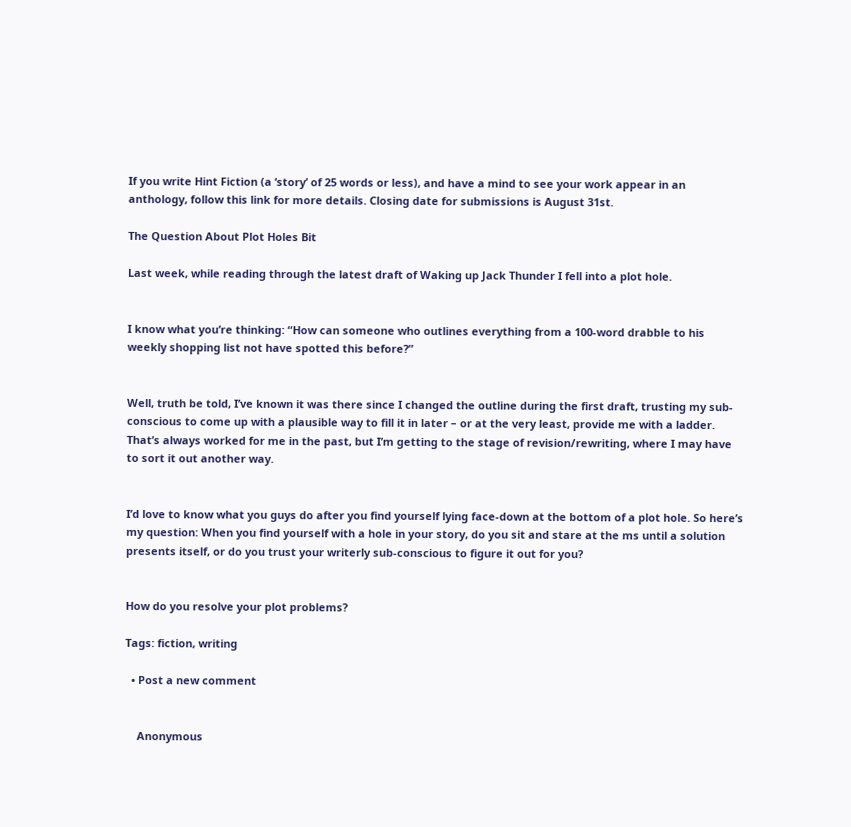If you write Hint Fiction (a ‘story’ of 25 words or less), and have a mind to see your work appear in an anthology, follow this link for more details. Closing date for submissions is August 31st.

The Question About Plot Holes Bit

Last week, while reading through the latest draft of Waking up Jack Thunder I fell into a plot hole.


I know what you’re thinking: “How can someone who outlines everything from a 100-word drabble to his weekly shopping list not have spotted this before?”


Well, truth be told, I’ve known it was there since I changed the outline during the first draft, trusting my sub-conscious to come up with a plausible way to fill it in later – or at the very least, provide me with a ladder. That’s always worked for me in the past, but I’m getting to the stage of revision/rewriting, where I may have to sort it out another way.


I’d love to know what you guys do after you find yourself lying face-down at the bottom of a plot hole. So here’s my question: When you find yourself with a hole in your story, do you sit and stare at the ms until a solution presents itself, or do you trust your writerly sub-conscious to figure it out for you?


How do you resolve your plot problems?

Tags: fiction, writing

  • Post a new comment


    Anonymous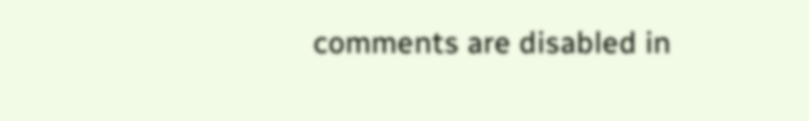comments are disabled in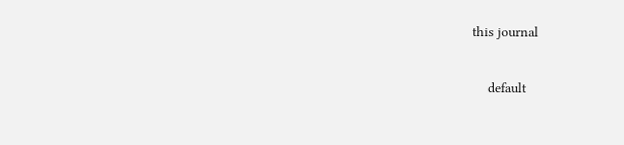this journal

    default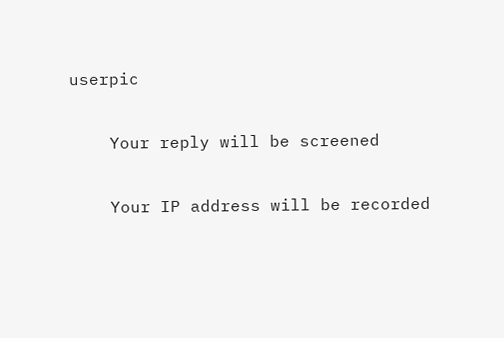userpic

    Your reply will be screened

    Your IP address will be recorded